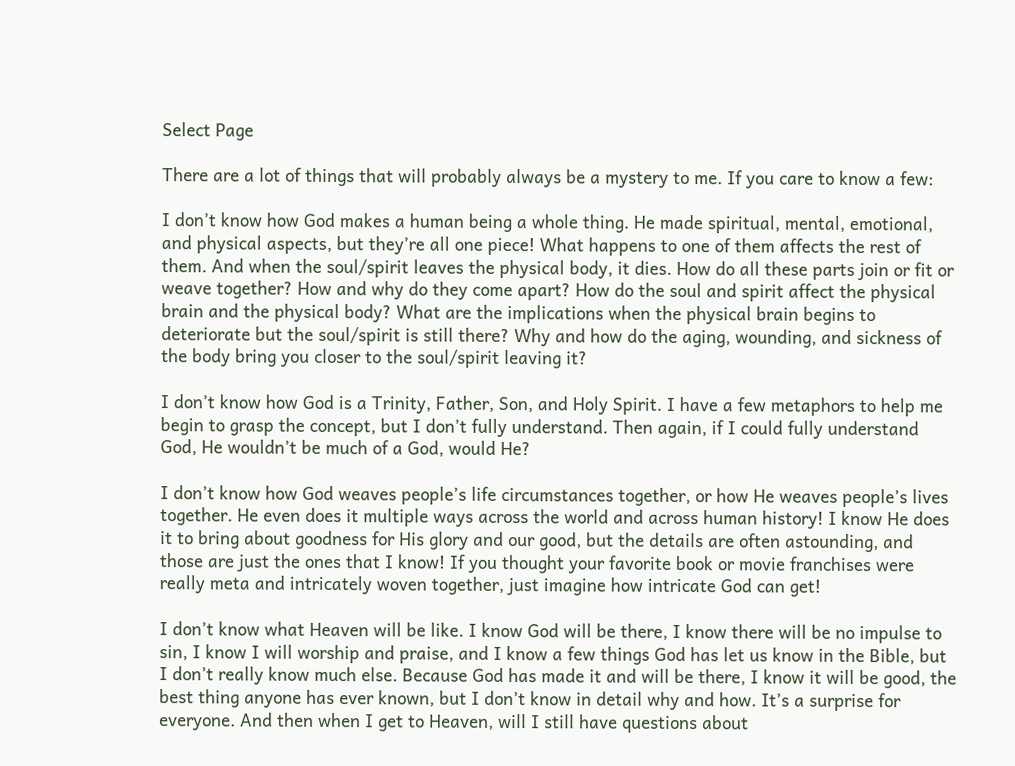Select Page

There are a lot of things that will probably always be a mystery to me. If you care to know a few:

I don’t know how God makes a human being a whole thing. He made spiritual, mental, emotional, and physical aspects, but they’re all one piece! What happens to one of them affects the rest of them. And when the soul/spirit leaves the physical body, it dies. How do all these parts join or fit or weave together? How and why do they come apart? How do the soul and spirit affect the physical brain and the physical body? What are the implications when the physical brain begins to deteriorate but the soul/spirit is still there? Why and how do the aging, wounding, and sickness of the body bring you closer to the soul/spirit leaving it?

I don’t know how God is a Trinity, Father, Son, and Holy Spirit. I have a few metaphors to help me begin to grasp the concept, but I don’t fully understand. Then again, if I could fully understand God, He wouldn’t be much of a God, would He?

I don’t know how God weaves people’s life circumstances together, or how He weaves people’s lives together. He even does it multiple ways across the world and across human history! I know He does it to bring about goodness for His glory and our good, but the details are often astounding, and those are just the ones that I know! If you thought your favorite book or movie franchises were really meta and intricately woven together, just imagine how intricate God can get!

I don’t know what Heaven will be like. I know God will be there, I know there will be no impulse to sin, I know I will worship and praise, and I know a few things God has let us know in the Bible, but I don’t really know much else. Because God has made it and will be there, I know it will be good, the best thing anyone has ever known, but I don’t know in detail why and how. It’s a surprise for everyone. And then when I get to Heaven, will I still have questions about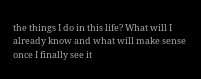the things I do in this life? What will I already know and what will make sense once I finally see it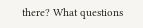there? What questions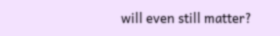will even still matter?